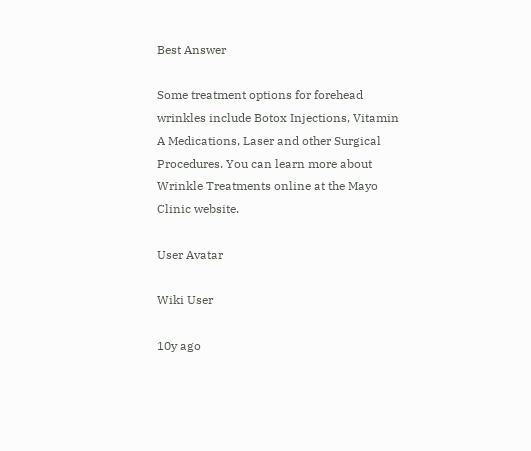Best Answer

Some treatment options for forehead wrinkles include Botox Injections, Vitamin A Medications, Laser and other Surgical Procedures. You can learn more about Wrinkle Treatments online at the Mayo Clinic website.

User Avatar

Wiki User

10y ago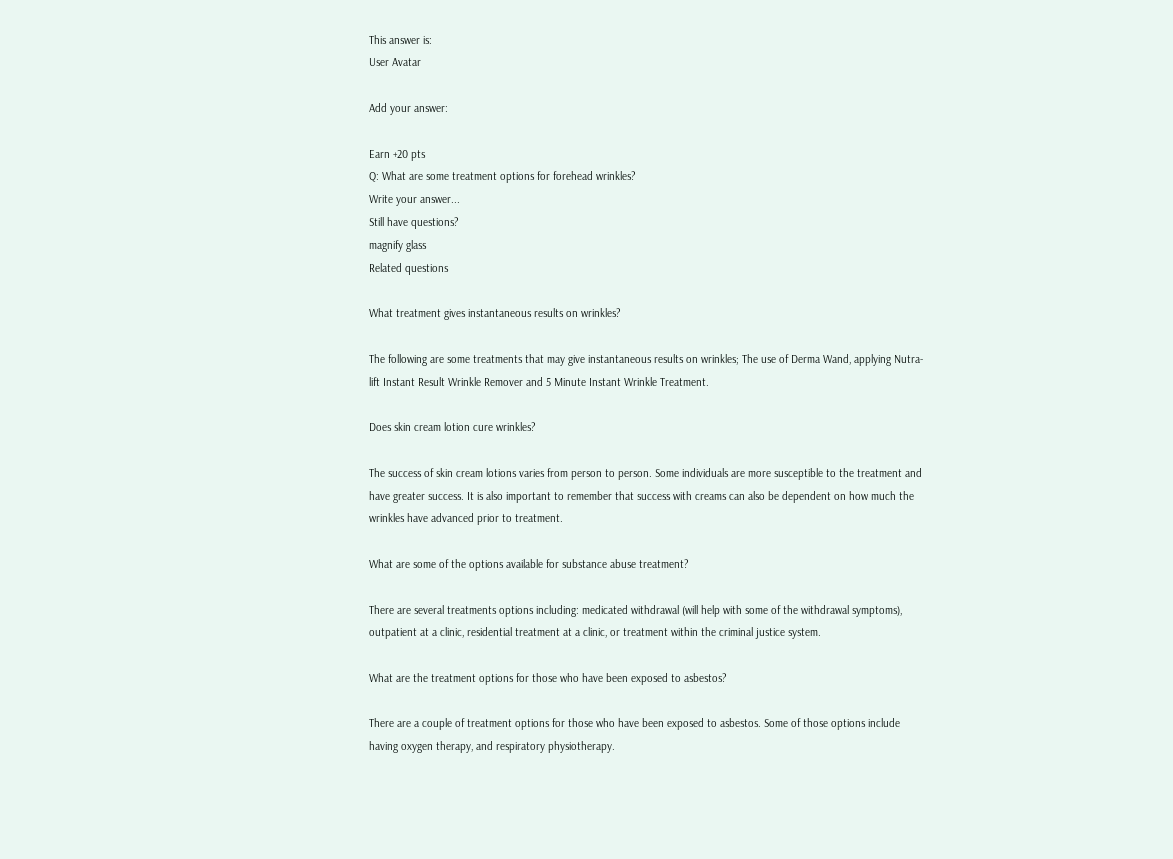This answer is:
User Avatar

Add your answer:

Earn +20 pts
Q: What are some treatment options for forehead wrinkles?
Write your answer...
Still have questions?
magnify glass
Related questions

What treatment gives instantaneous results on wrinkles?

The following are some treatments that may give instantaneous results on wrinkles; The use of Derma Wand, applying Nutra-lift Instant Result Wrinkle Remover and 5 Minute Instant Wrinkle Treatment.

Does skin cream lotion cure wrinkles?

The success of skin cream lotions varies from person to person. Some individuals are more susceptible to the treatment and have greater success. It is also important to remember that success with creams can also be dependent on how much the wrinkles have advanced prior to treatment.

What are some of the options available for substance abuse treatment?

There are several treatments options including: medicated withdrawal (will help with some of the withdrawal symptoms), outpatient at a clinic, residential treatment at a clinic, or treatment within the criminal justice system.

What are the treatment options for those who have been exposed to asbestos?

There are a couple of treatment options for those who have been exposed to asbestos. Some of those options include having oxygen therapy, and respiratory physiotherapy.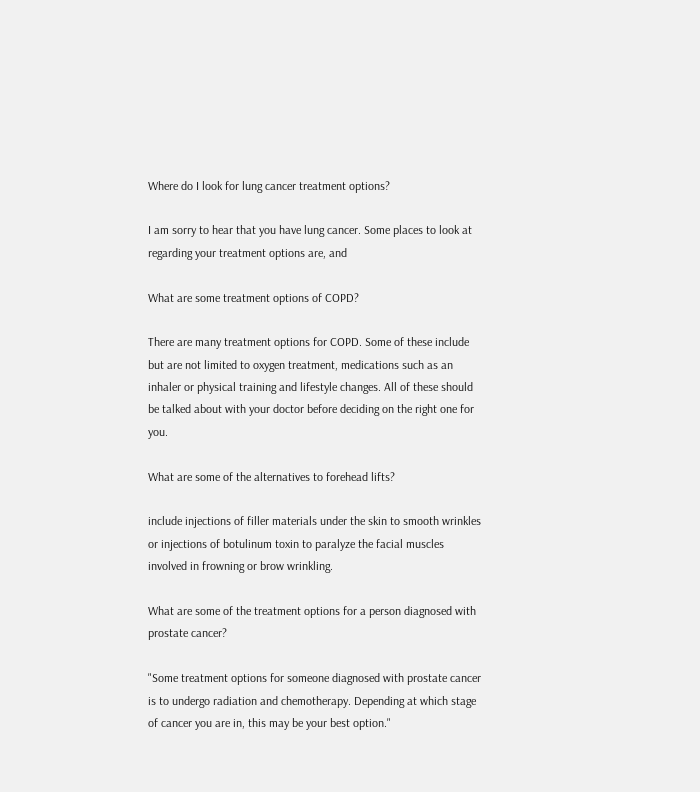Where do I look for lung cancer treatment options?

I am sorry to hear that you have lung cancer. Some places to look at regarding your treatment options are, and

What are some treatment options of COPD?

There are many treatment options for COPD. Some of these include but are not limited to oxygen treatment, medications such as an inhaler or physical training and lifestyle changes. All of these should be talked about with your doctor before deciding on the right one for you.

What are some of the alternatives to forehead lifts?

include injections of filler materials under the skin to smooth wrinkles or injections of botulinum toxin to paralyze the facial muscles involved in frowning or brow wrinkling.

What are some of the treatment options for a person diagnosed with prostate cancer?

"Some treatment options for someone diagnosed with prostate cancer is to undergo radiation and chemotherapy. Depending at which stage of cancer you are in, this may be your best option."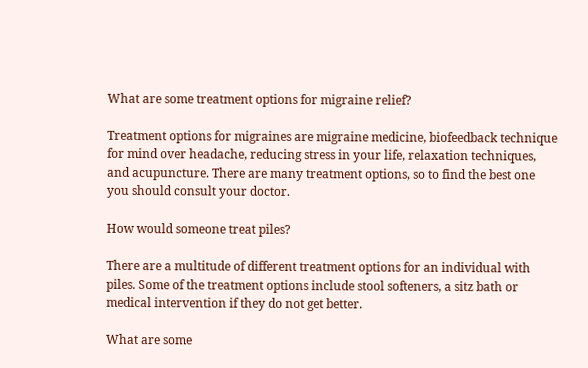What are some treatment options for migraine relief?

Treatment options for migraines are migraine medicine, biofeedback technique for mind over headache, reducing stress in your life, relaxation techniques, and acupuncture. There are many treatment options, so to find the best one you should consult your doctor.

How would someone treat piles?

There are a multitude of different treatment options for an individual with piles. Some of the treatment options include stool softeners, a sitz bath or medical intervention if they do not get better.

What are some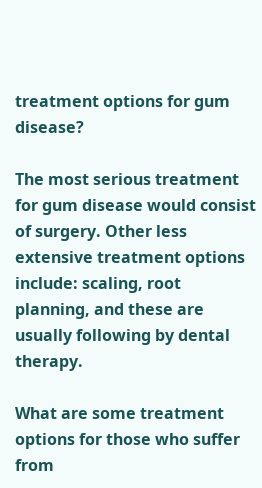treatment options for gum disease?

The most serious treatment for gum disease would consist of surgery. Other less extensive treatment options include: scaling, root planning, and these are usually following by dental therapy.

What are some treatment options for those who suffer from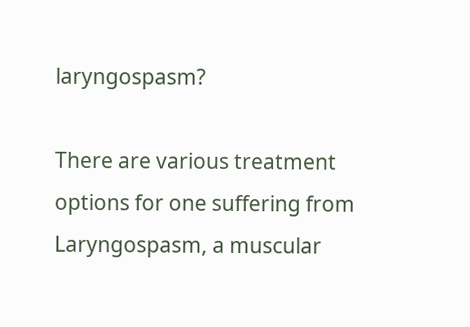laryngospasm?

There are various treatment options for one suffering from Laryngospasm, a muscular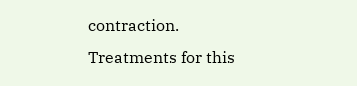contraction. Treatments for this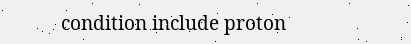condition include proton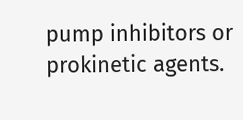pump inhibitors or prokinetic agents.